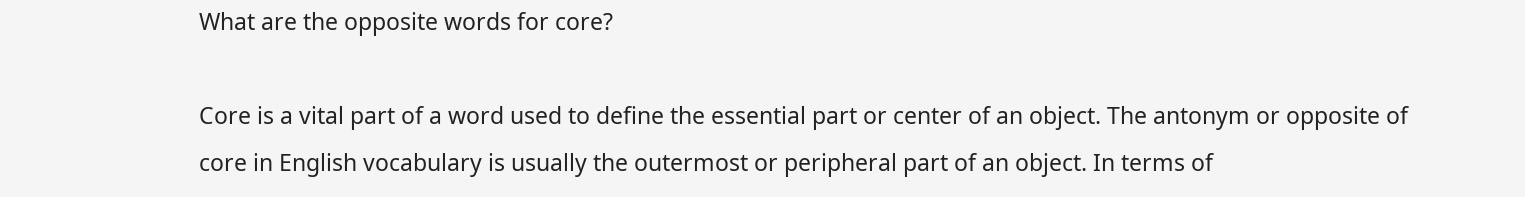What are the opposite words for core?

Core is a vital part of a word used to define the essential part or center of an object. The antonym or opposite of core in English vocabulary is usually the outermost or peripheral part of an object. In terms of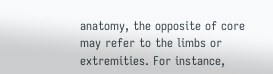anatomy, the opposite of core may refer to the limbs or extremities. For instance,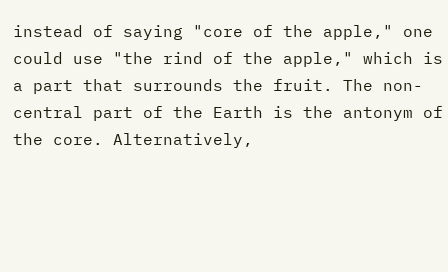instead of saying "core of the apple," one could use "the rind of the apple," which is a part that surrounds the fruit. The non-central part of the Earth is the antonym of the core. Alternatively,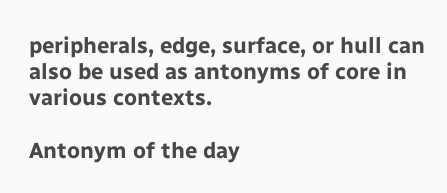peripherals, edge, surface, or hull can also be used as antonyms of core in various contexts.

Antonym of the day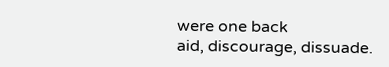were one back
aid, discourage, dissuade.